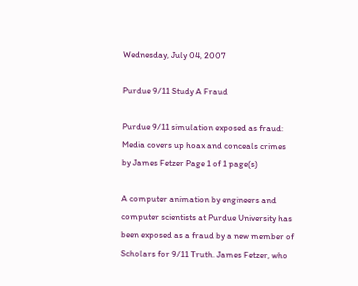Wednesday, July 04, 2007

Purdue 9/11 Study A Fraud

Purdue 9/11 simulation exposed as fraud: Media covers up hoax and conceals crimes
by James Fetzer Page 1 of 1 page(s)

A computer animation by engineers and computer scientists at Purdue University has been exposed as a fraud by a new member of Scholars for 9/11 Truth. James Fetzer, who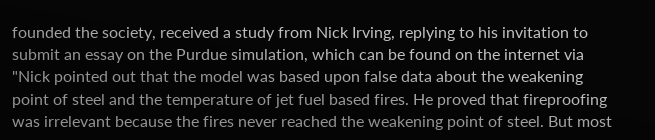founded the society, received a study from Nick Irving, replying to his invitation to submit an essay on the Purdue simulation, which can be found on the internet via "Nick pointed out that the model was based upon false data about the weakening point of steel and the temperature of jet fuel based fires. He proved that fireproofing was irrelevant because the fires never reached the weakening point of steel. But most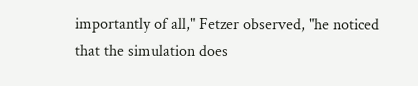importantly of all," Fetzer observed, "he noticed that the simulation does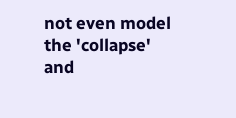not even model the 'collapse' and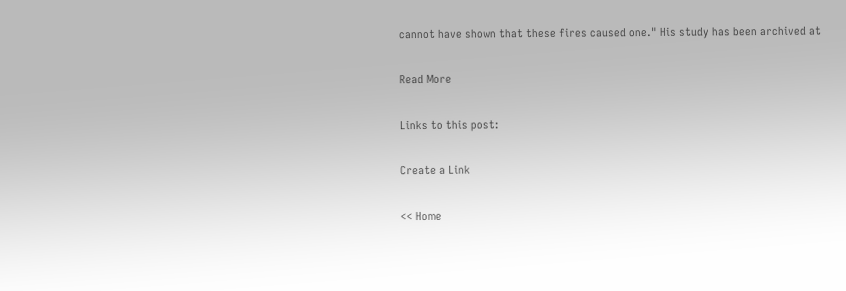cannot have shown that these fires caused one." His study has been archived at

Read More

Links to this post:

Create a Link

<< Home